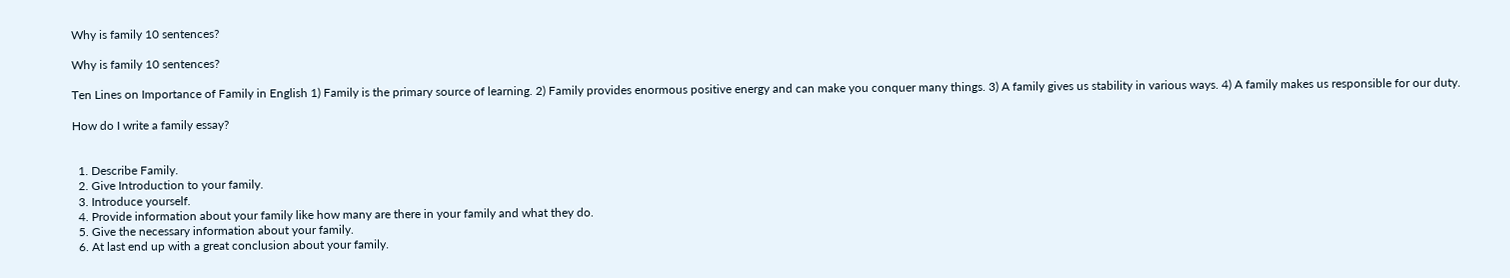Why is family 10 sentences?

Why is family 10 sentences?

Ten Lines on Importance of Family in English 1) Family is the primary source of learning. 2) Family provides enormous positive energy and can make you conquer many things. 3) A family gives us stability in various ways. 4) A family makes us responsible for our duty.

How do I write a family essay?


  1. Describe Family.
  2. Give Introduction to your family.
  3. Introduce yourself.
  4. Provide information about your family like how many are there in your family and what they do.
  5. Give the necessary information about your family.
  6. At last end up with a great conclusion about your family.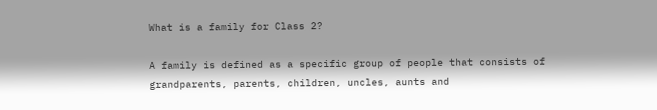What is a family for Class 2?

A family is defined as a specific group of people that consists of grandparents, parents, children, uncles, aunts and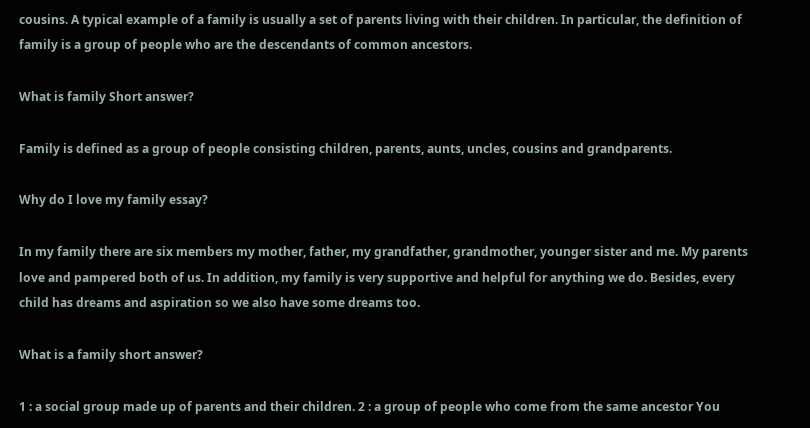cousins. A typical example of a family is usually a set of parents living with their children. In particular, the definition of family is a group of people who are the descendants of common ancestors.

What is family Short answer?

Family is defined as a group of people consisting children, parents, aunts, uncles, cousins and grandparents.

Why do I love my family essay?

In my family there are six members my mother, father, my grandfather, grandmother, younger sister and me. My parents love and pampered both of us. In addition, my family is very supportive and helpful for anything we do. Besides, every child has dreams and aspiration so we also have some dreams too.

What is a family short answer?

1 : a social group made up of parents and their children. 2 : a group of people who come from the same ancestor You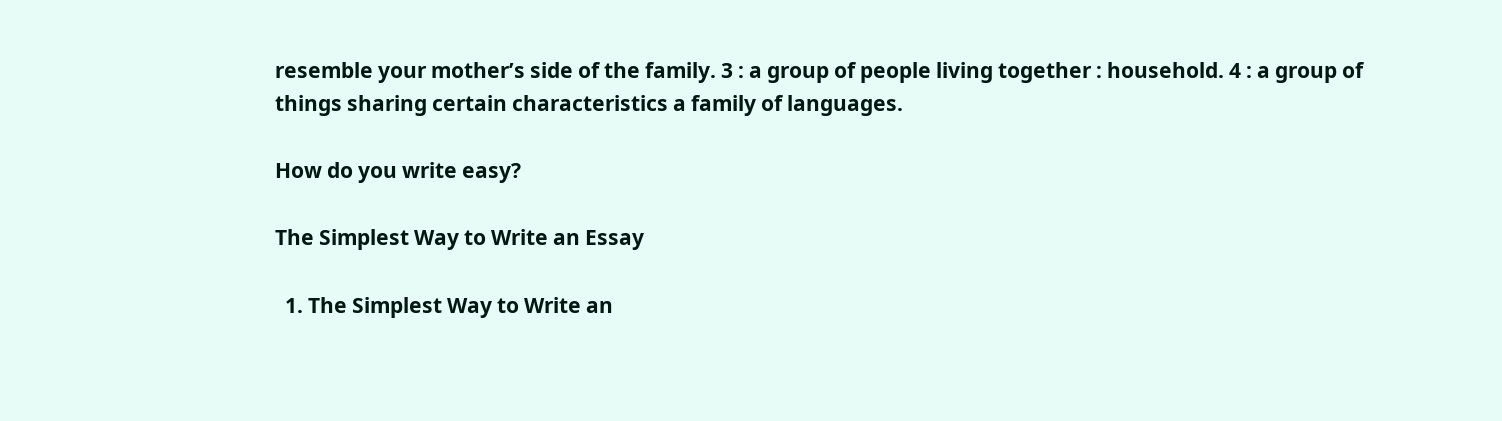resemble your mother’s side of the family. 3 : a group of people living together : household. 4 : a group of things sharing certain characteristics a family of languages.

How do you write easy?

The Simplest Way to Write an Essay

  1. The Simplest Way to Write an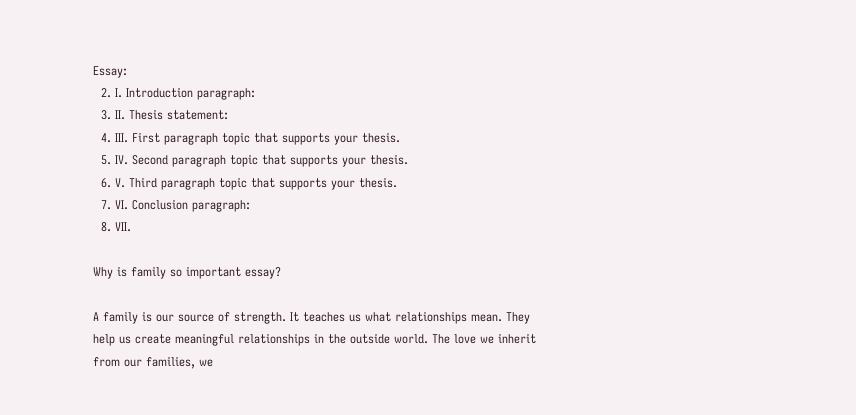Essay:
  2. I. Introduction paragraph:
  3. II. Thesis statement:
  4. III. First paragraph topic that supports your thesis.
  5. IV. Second paragraph topic that supports your thesis.
  6. V. Third paragraph topic that supports your thesis.
  7. VI. Conclusion paragraph:
  8. VII.

Why is family so important essay?

A family is our source of strength. It teaches us what relationships mean. They help us create meaningful relationships in the outside world. The love we inherit from our families, we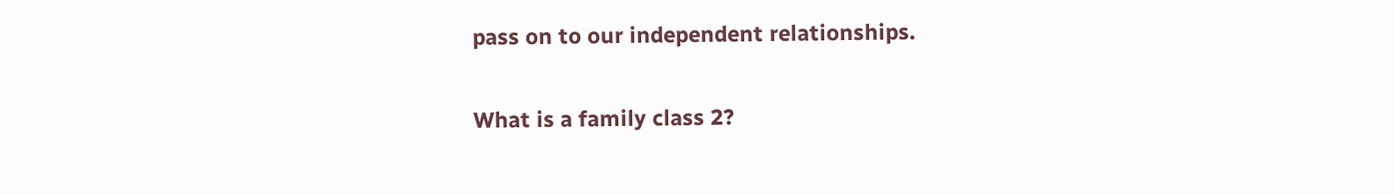pass on to our independent relationships.

What is a family class 2?